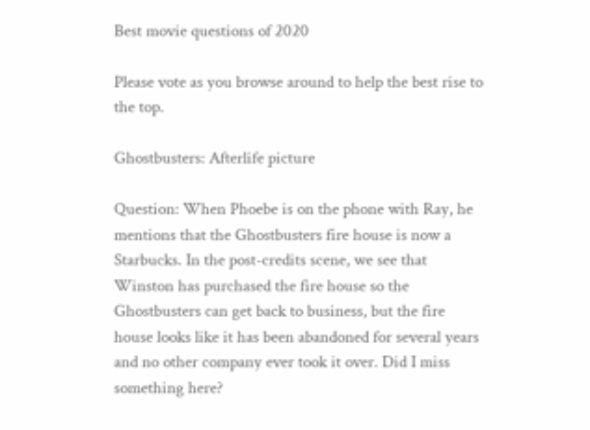Best movie questions of 2020

Please vote as you browse around to help the best rise to the top.

Ghostbusters: Afterlife picture

Question: When Phoebe is on the phone with Ray, he mentions that the Ghostbusters fire house is now a Starbucks. In the post-credits scene, we see that Winston has purchased the fire house so the Ghostbusters can get back to business, but the fire house looks like it has been abandoned for several years and no other company ever took it over. Did I miss something here?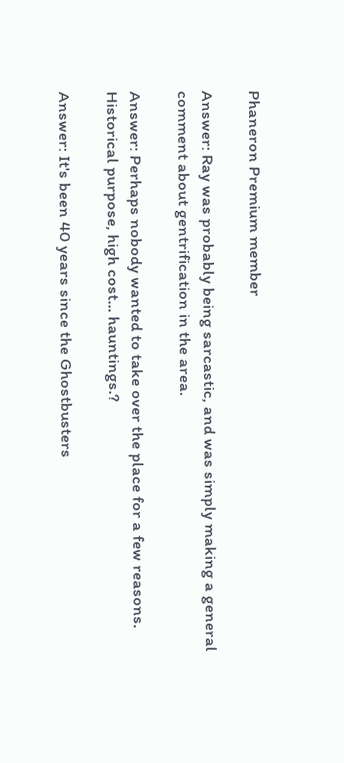Phaneron Premium member

Answer: Ray was probably being sarcastic, and was simply making a general comment about gentrification in the area.

Answer: Perhaps nobody wanted to take over the place for a few reasons. Historical purpose, high cost... hauntings.?

Answer: It's been 40 years since the Ghostbusters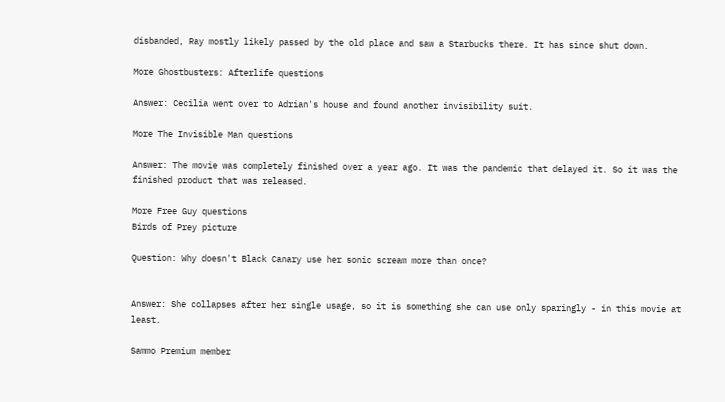disbanded, Ray mostly likely passed by the old place and saw a Starbucks there. It has since shut down.

More Ghostbusters: Afterlife questions

Answer: Cecilia went over to Adrian's house and found another invisibility suit.

More The Invisible Man questions

Answer: The movie was completely finished over a year ago. It was the pandemic that delayed it. So it was the finished product that was released.

More Free Guy questions
Birds of Prey picture

Question: Why doesn't Black Canary use her sonic scream more than once?


Answer: She collapses after her single usage, so it is something she can use only sparingly - in this movie at least.

Sammo Premium member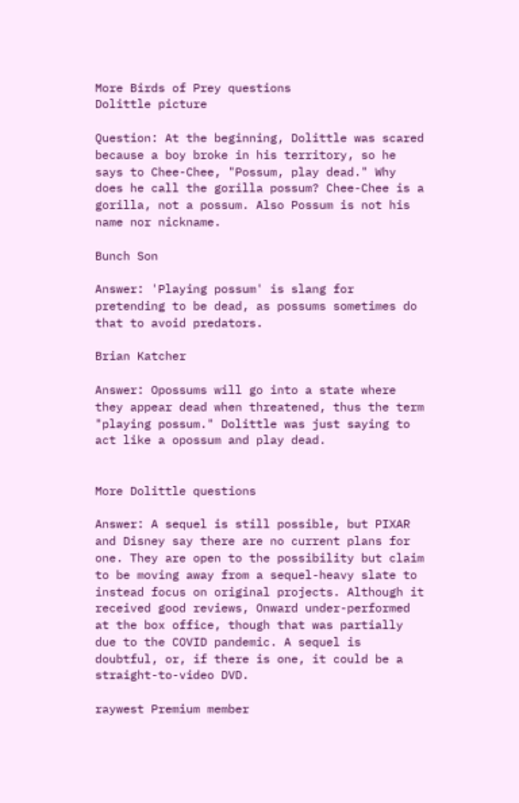More Birds of Prey questions
Dolittle picture

Question: At the beginning, Dolittle was scared because a boy broke in his territory, so he says to Chee-Chee, "Possum, play dead." Why does he call the gorilla possum? Chee-Chee is a gorilla, not a possum. Also Possum is not his name nor nickname.

Bunch Son

Answer: 'Playing possum' is slang for pretending to be dead, as possums sometimes do that to avoid predators.

Brian Katcher

Answer: Opossums will go into a state where they appear dead when threatened, thus the term "playing possum." Dolittle was just saying to act like a opossum and play dead.


More Dolittle questions

Answer: A sequel is still possible, but PIXAR and Disney say there are no current plans for one. They are open to the possibility but claim to be moving away from a sequel-heavy slate to instead focus on original projects. Although it received good reviews, Onward under-performed at the box office, though that was partially due to the COVID pandemic. A sequel is doubtful, or, if there is one, it could be a straight-to-video DVD.

raywest Premium member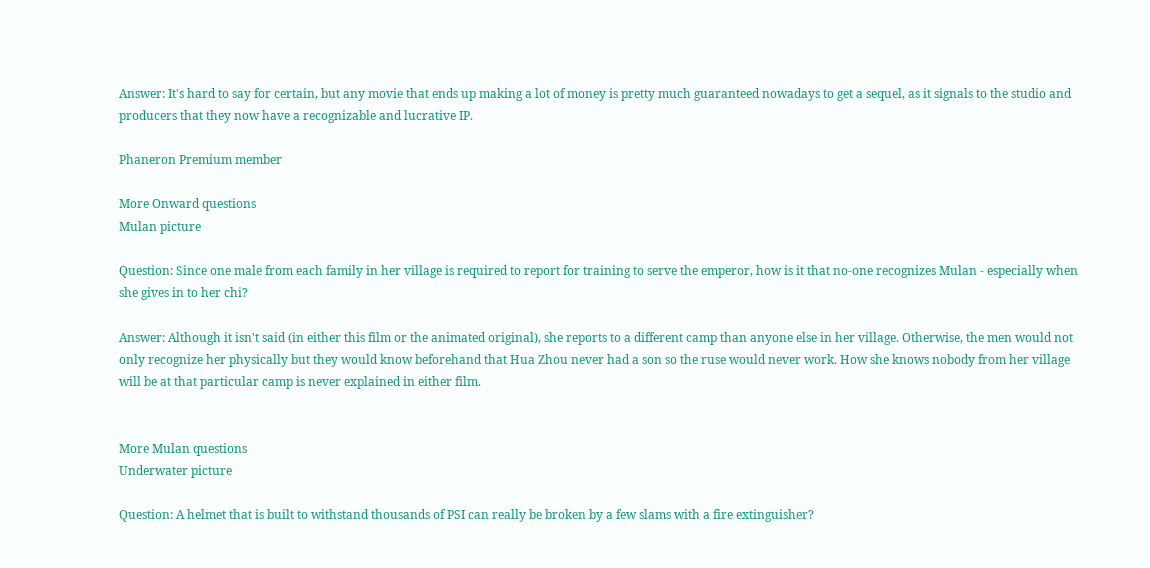Answer: It's hard to say for certain, but any movie that ends up making a lot of money is pretty much guaranteed nowadays to get a sequel, as it signals to the studio and producers that they now have a recognizable and lucrative IP.

Phaneron Premium member

More Onward questions
Mulan picture

Question: Since one male from each family in her village is required to report for training to serve the emperor, how is it that no-one recognizes Mulan - especially when she gives in to her chi?

Answer: Although it isn't said (in either this film or the animated original), she reports to a different camp than anyone else in her village. Otherwise, the men would not only recognize her physically but they would know beforehand that Hua Zhou never had a son so the ruse would never work. How she knows nobody from her village will be at that particular camp is never explained in either film.


More Mulan questions
Underwater picture

Question: A helmet that is built to withstand thousands of PSI can really be broken by a few slams with a fire extinguisher?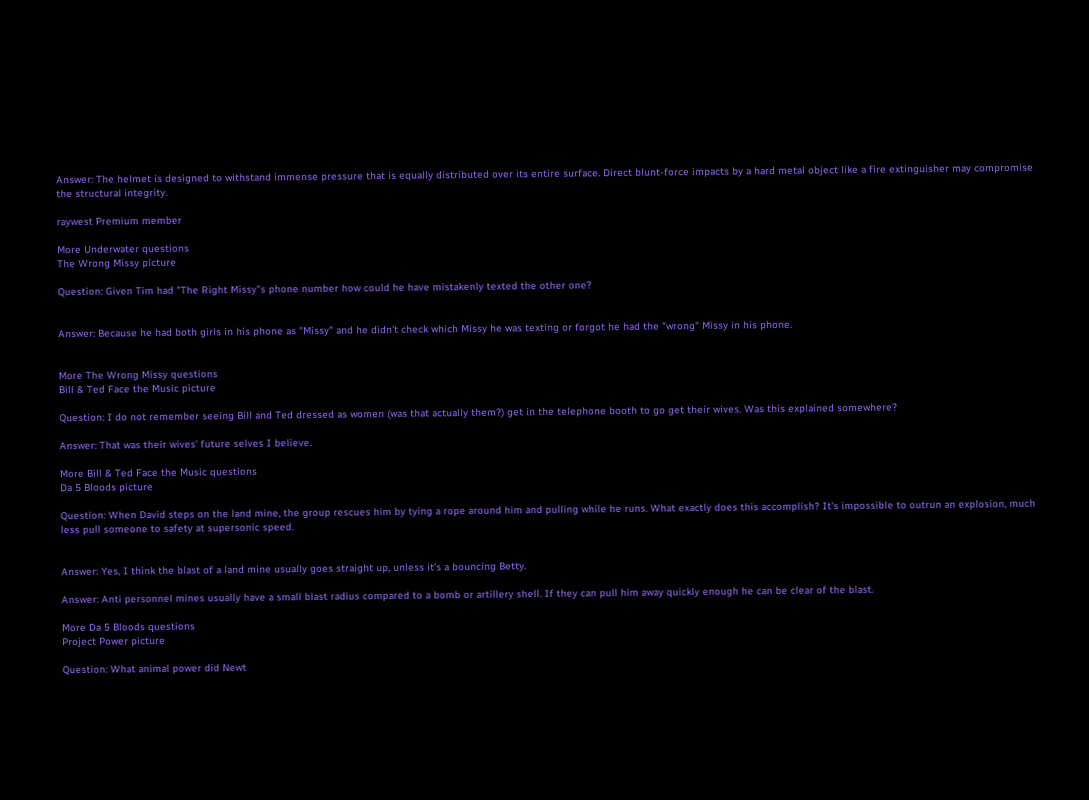Answer: The helmet is designed to withstand immense pressure that is equally distributed over its entire surface. Direct blunt-force impacts by a hard metal object like a fire extinguisher may compromise the structural integrity.

raywest Premium member

More Underwater questions
The Wrong Missy picture

Question: Given Tim had "The Right Missy"s phone number how could he have mistakenly texted the other one?


Answer: Because he had both girls in his phone as "Missy" and he didn't check which Missy he was texting or forgot he had the "wrong" Missy in his phone.


More The Wrong Missy questions
Bill & Ted Face the Music picture

Question: I do not remember seeing Bill and Ted dressed as women (was that actually them?) get in the telephone booth to go get their wives. Was this explained somewhere?

Answer: That was their wives' future selves I believe.

More Bill & Ted Face the Music questions
Da 5 Bloods picture

Question: When David steps on the land mine, the group rescues him by tying a rope around him and pulling while he runs. What exactly does this accomplish? It's impossible to outrun an explosion, much less pull someone to safety at supersonic speed.


Answer: Yes, I think the blast of a land mine usually goes straight up, unless it's a bouncing Betty.

Answer: Anti personnel mines usually have a small blast radius compared to a bomb or artillery shell. If they can pull him away quickly enough he can be clear of the blast.

More Da 5 Bloods questions
Project Power picture

Question: What animal power did Newt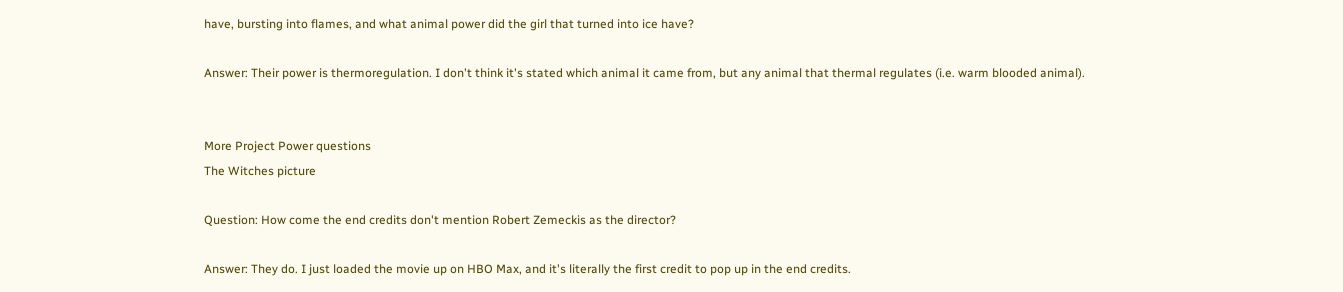have, bursting into flames, and what animal power did the girl that turned into ice have?

Answer: Their power is thermoregulation. I don't think it's stated which animal it came from, but any animal that thermal regulates (i.e. warm blooded animal).


More Project Power questions
The Witches picture

Question: How come the end credits don't mention Robert Zemeckis as the director?

Answer: They do. I just loaded the movie up on HBO Max, and it's literally the first credit to pop up in the end credits.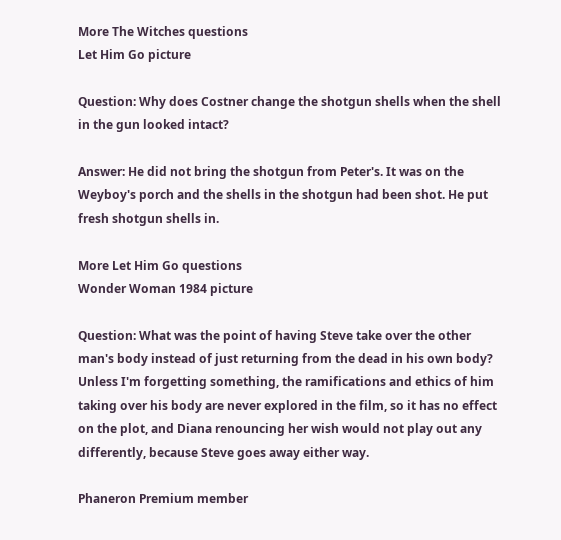More The Witches questions
Let Him Go picture

Question: Why does Costner change the shotgun shells when the shell in the gun looked intact?

Answer: He did not bring the shotgun from Peter's. It was on the Weyboy's porch and the shells in the shotgun had been shot. He put fresh shotgun shells in.

More Let Him Go questions
Wonder Woman 1984 picture

Question: What was the point of having Steve take over the other man's body instead of just returning from the dead in his own body? Unless I'm forgetting something, the ramifications and ethics of him taking over his body are never explored in the film, so it has no effect on the plot, and Diana renouncing her wish would not play out any differently, because Steve goes away either way.

Phaneron Premium member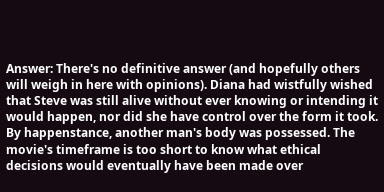Answer: There's no definitive answer (and hopefully others will weigh in here with opinions). Diana had wistfully wished that Steve was still alive without ever knowing or intending it would happen, nor did she have control over the form it took. By happenstance, another man's body was possessed. The movie's timeframe is too short to know what ethical decisions would eventually have been made over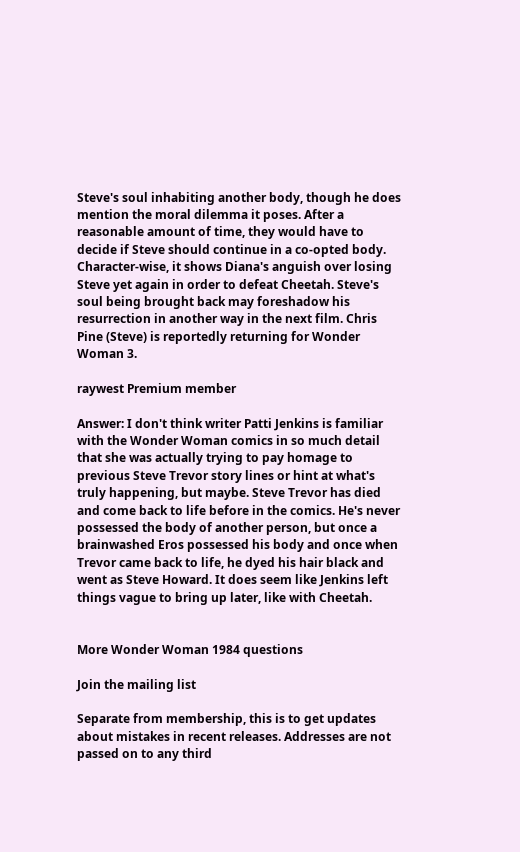Steve's soul inhabiting another body, though he does mention the moral dilemma it poses. After a reasonable amount of time, they would have to decide if Steve should continue in a co-opted body. Character-wise, it shows Diana's anguish over losing Steve yet again in order to defeat Cheetah. Steve's soul being brought back may foreshadow his resurrection in another way in the next film. Chris Pine (Steve) is reportedly returning for Wonder Woman 3.

raywest Premium member

Answer: I don't think writer Patti Jenkins is familiar with the Wonder Woman comics in so much detail that she was actually trying to pay homage to previous Steve Trevor story lines or hint at what's truly happening, but maybe. Steve Trevor has died and come back to life before in the comics. He's never possessed the body of another person, but once a brainwashed Eros possessed his body and once when Trevor came back to life, he dyed his hair black and went as Steve Howard. It does seem like Jenkins left things vague to bring up later, like with Cheetah.


More Wonder Woman 1984 questions

Join the mailing list

Separate from membership, this is to get updates about mistakes in recent releases. Addresses are not passed on to any third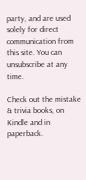party, and are used solely for direct communication from this site. You can unsubscribe at any time.

Check out the mistake & trivia books, on Kindle and in paperback.